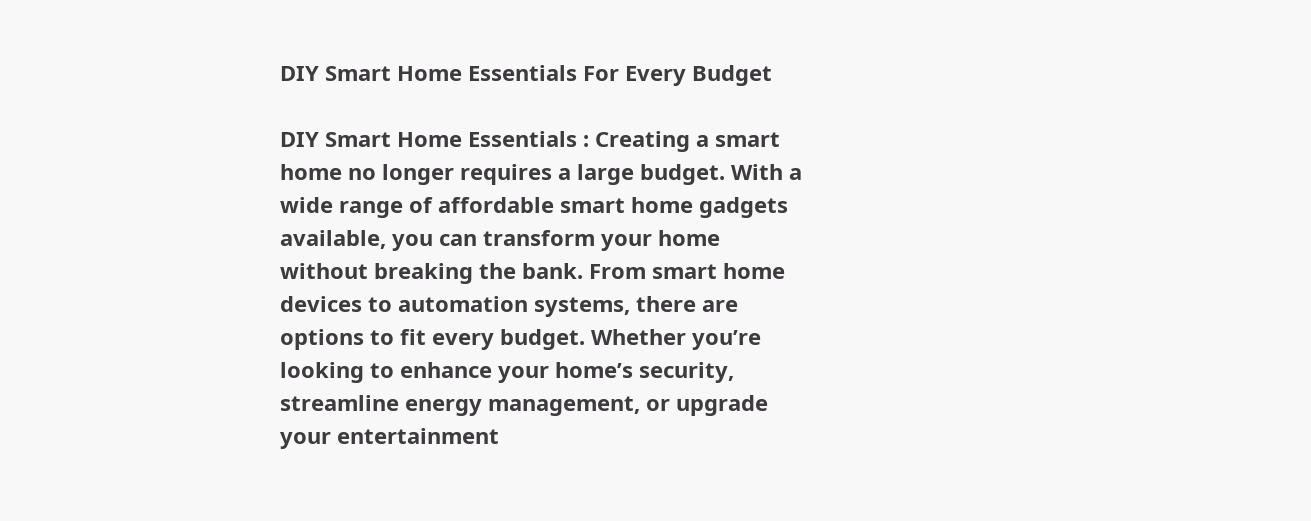DIY Smart Home Essentials For Every Budget

DIY Smart Home Essentials : Creating a smart home no longer requires a large budget. With a wide range of affordable smart home gadgets available, you can transform your home without breaking the bank. From smart home devices to automation systems, there are options to fit every budget. Whether you’re looking to enhance your home’s security, streamline energy management, or upgrade your entertainment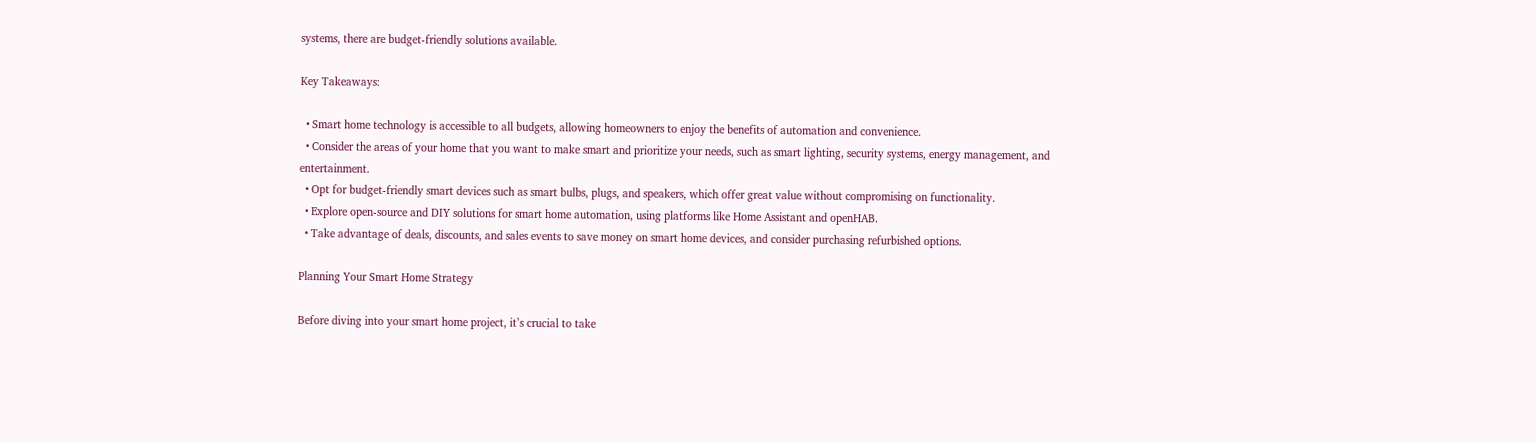systems, there are budget-friendly solutions available.

Key Takeaways:

  • Smart home technology is accessible to all budgets, allowing homeowners to enjoy the benefits of automation and convenience.
  • Consider the areas of your home that you want to make smart and prioritize your needs, such as smart lighting, security systems, energy management, and entertainment.
  • Opt for budget-friendly smart devices such as smart bulbs, plugs, and speakers, which offer great value without compromising on functionality.
  • Explore open-source and DIY solutions for smart home automation, using platforms like Home Assistant and openHAB.
  • Take advantage of deals, discounts, and sales events to save money on smart home devices, and consider purchasing refurbished options.

Planning Your Smart Home Strategy

Before diving into your smart home project, it’s crucial to take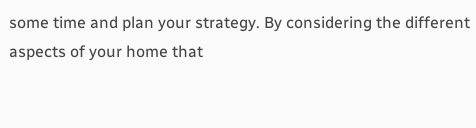some time and plan your strategy. By considering the different aspects of your home that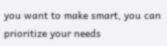you want to make smart, you can prioritize your needs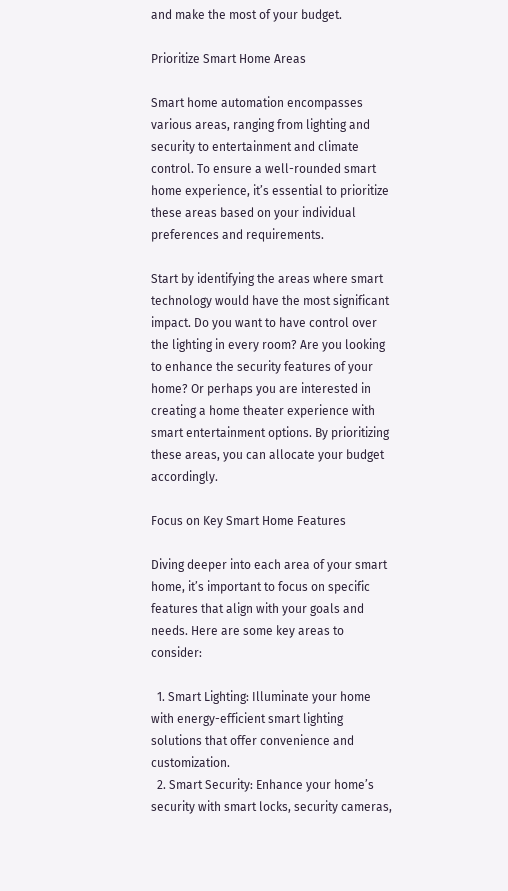and make the most of your budget.

Prioritize Smart Home Areas

Smart home automation encompasses various areas, ranging from lighting and security to entertainment and climate control. To ensure a well-rounded smart home experience, it’s essential to prioritize these areas based on your individual preferences and requirements.

Start by identifying the areas where smart technology would have the most significant impact. Do you want to have control over the lighting in every room? Are you looking to enhance the security features of your home? Or perhaps you are interested in creating a home theater experience with smart entertainment options. By prioritizing these areas, you can allocate your budget accordingly.

Focus on Key Smart Home Features

Diving deeper into each area of your smart home, it’s important to focus on specific features that align with your goals and needs. Here are some key areas to consider:

  1. Smart Lighting: Illuminate your home with energy-efficient smart lighting solutions that offer convenience and customization.
  2. Smart Security: Enhance your home’s security with smart locks, security cameras,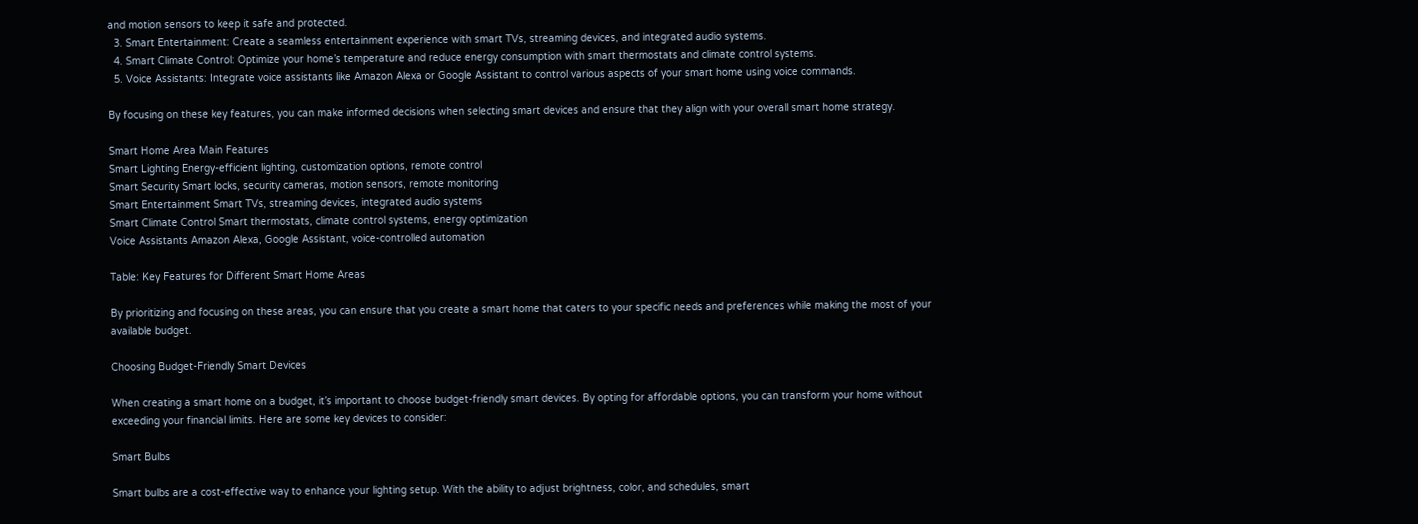and motion sensors to keep it safe and protected.
  3. Smart Entertainment: Create a seamless entertainment experience with smart TVs, streaming devices, and integrated audio systems.
  4. Smart Climate Control: Optimize your home’s temperature and reduce energy consumption with smart thermostats and climate control systems.
  5. Voice Assistants: Integrate voice assistants like Amazon Alexa or Google Assistant to control various aspects of your smart home using voice commands.

By focusing on these key features, you can make informed decisions when selecting smart devices and ensure that they align with your overall smart home strategy.

Smart Home Area Main Features
Smart Lighting Energy-efficient lighting, customization options, remote control
Smart Security Smart locks, security cameras, motion sensors, remote monitoring
Smart Entertainment Smart TVs, streaming devices, integrated audio systems
Smart Climate Control Smart thermostats, climate control systems, energy optimization
Voice Assistants Amazon Alexa, Google Assistant, voice-controlled automation

Table: Key Features for Different Smart Home Areas

By prioritizing and focusing on these areas, you can ensure that you create a smart home that caters to your specific needs and preferences while making the most of your available budget.

Choosing Budget-Friendly Smart Devices

When creating a smart home on a budget, it’s important to choose budget-friendly smart devices. By opting for affordable options, you can transform your home without exceeding your financial limits. Here are some key devices to consider:

Smart Bulbs

Smart bulbs are a cost-effective way to enhance your lighting setup. With the ability to adjust brightness, color, and schedules, smart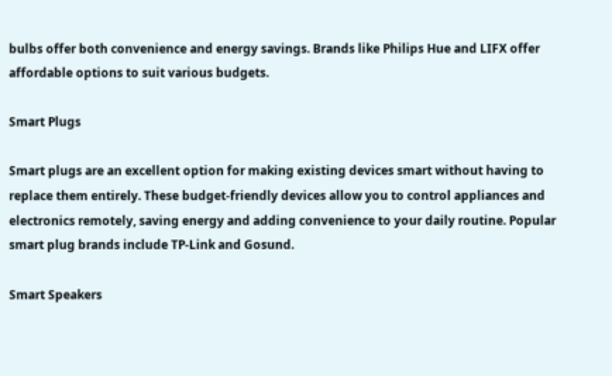bulbs offer both convenience and energy savings. Brands like Philips Hue and LIFX offer affordable options to suit various budgets.

Smart Plugs

Smart plugs are an excellent option for making existing devices smart without having to replace them entirely. These budget-friendly devices allow you to control appliances and electronics remotely, saving energy and adding convenience to your daily routine. Popular smart plug brands include TP-Link and Gosund.

Smart Speakers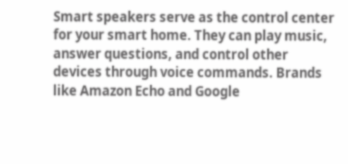Smart speakers serve as the control center for your smart home. They can play music, answer questions, and control other devices through voice commands. Brands like Amazon Echo and Google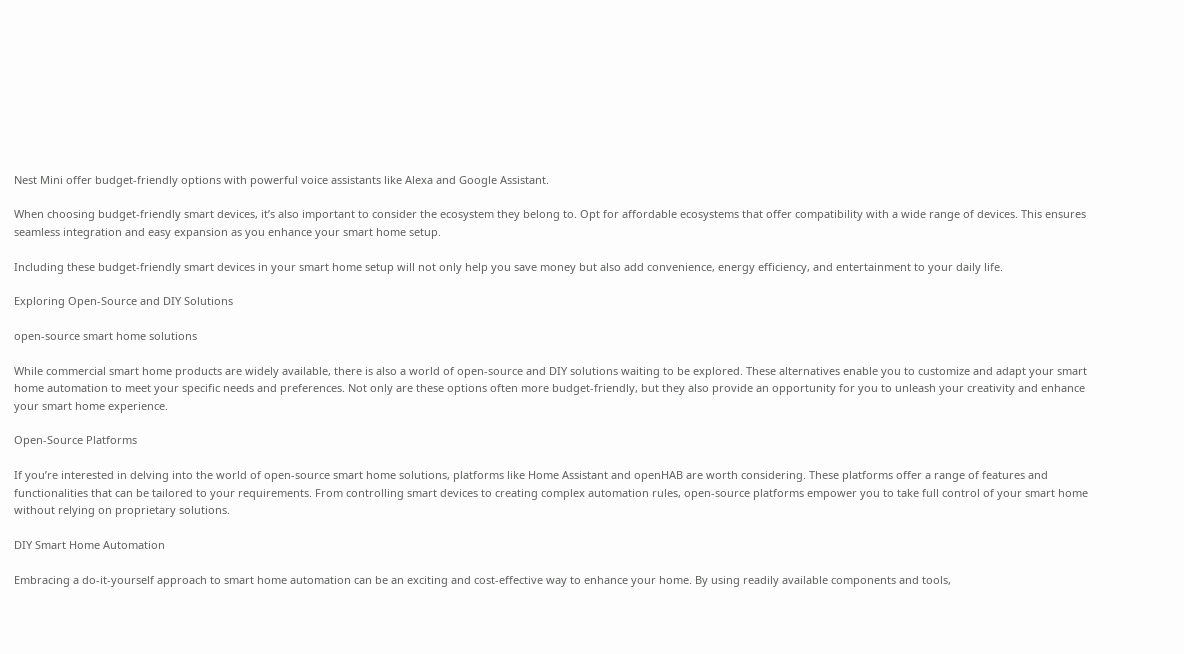Nest Mini offer budget-friendly options with powerful voice assistants like Alexa and Google Assistant.

When choosing budget-friendly smart devices, it’s also important to consider the ecosystem they belong to. Opt for affordable ecosystems that offer compatibility with a wide range of devices. This ensures seamless integration and easy expansion as you enhance your smart home setup.

Including these budget-friendly smart devices in your smart home setup will not only help you save money but also add convenience, energy efficiency, and entertainment to your daily life.

Exploring Open-Source and DIY Solutions

open-source smart home solutions

While commercial smart home products are widely available, there is also a world of open-source and DIY solutions waiting to be explored. These alternatives enable you to customize and adapt your smart home automation to meet your specific needs and preferences. Not only are these options often more budget-friendly, but they also provide an opportunity for you to unleash your creativity and enhance your smart home experience.

Open-Source Platforms

If you’re interested in delving into the world of open-source smart home solutions, platforms like Home Assistant and openHAB are worth considering. These platforms offer a range of features and functionalities that can be tailored to your requirements. From controlling smart devices to creating complex automation rules, open-source platforms empower you to take full control of your smart home without relying on proprietary solutions.

DIY Smart Home Automation

Embracing a do-it-yourself approach to smart home automation can be an exciting and cost-effective way to enhance your home. By using readily available components and tools,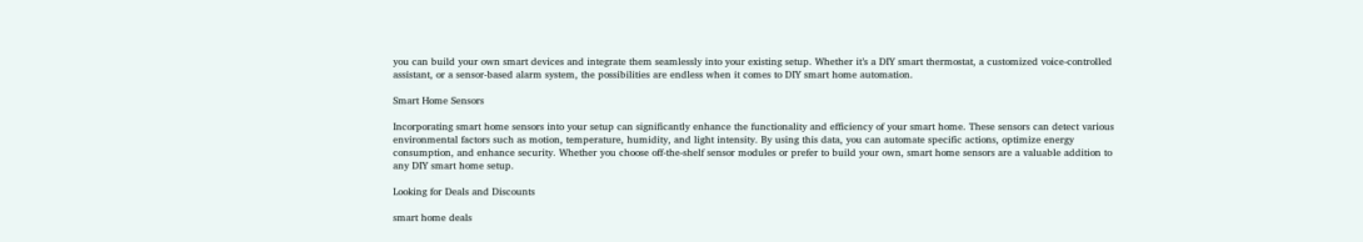you can build your own smart devices and integrate them seamlessly into your existing setup. Whether it’s a DIY smart thermostat, a customized voice-controlled assistant, or a sensor-based alarm system, the possibilities are endless when it comes to DIY smart home automation.

Smart Home Sensors

Incorporating smart home sensors into your setup can significantly enhance the functionality and efficiency of your smart home. These sensors can detect various environmental factors such as motion, temperature, humidity, and light intensity. By using this data, you can automate specific actions, optimize energy consumption, and enhance security. Whether you choose off-the-shelf sensor modules or prefer to build your own, smart home sensors are a valuable addition to any DIY smart home setup.

Looking for Deals and Discounts

smart home deals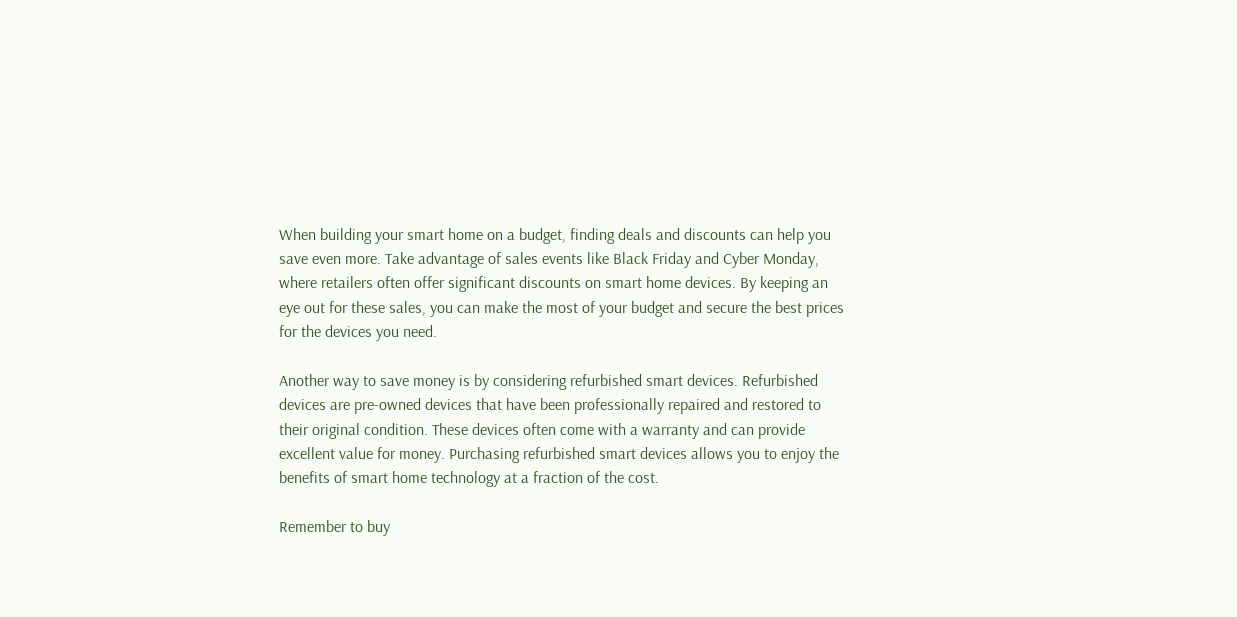When building your smart home on a budget, finding deals and discounts can help you save even more. Take advantage of sales events like Black Friday and Cyber Monday, where retailers often offer significant discounts on smart home devices. By keeping an eye out for these sales, you can make the most of your budget and secure the best prices for the devices you need.

Another way to save money is by considering refurbished smart devices. Refurbished devices are pre-owned devices that have been professionally repaired and restored to their original condition. These devices often come with a warranty and can provide excellent value for money. Purchasing refurbished smart devices allows you to enjoy the benefits of smart home technology at a fraction of the cost.

Remember to buy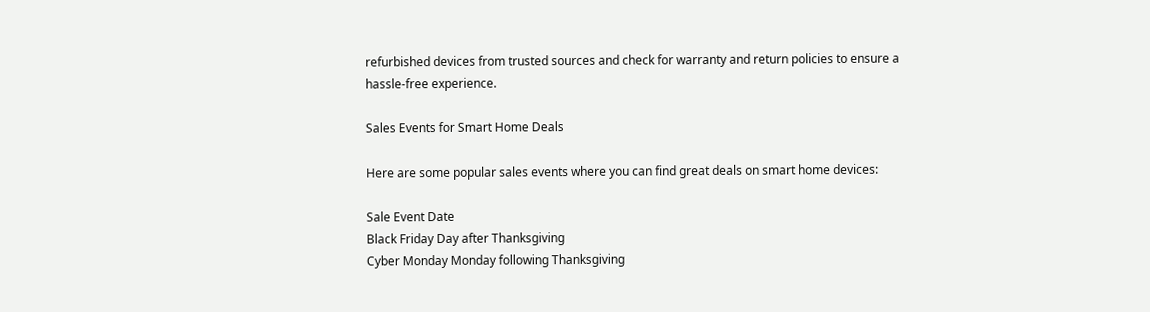refurbished devices from trusted sources and check for warranty and return policies to ensure a hassle-free experience.

Sales Events for Smart Home Deals

Here are some popular sales events where you can find great deals on smart home devices:

Sale Event Date
Black Friday Day after Thanksgiving
Cyber Monday Monday following Thanksgiving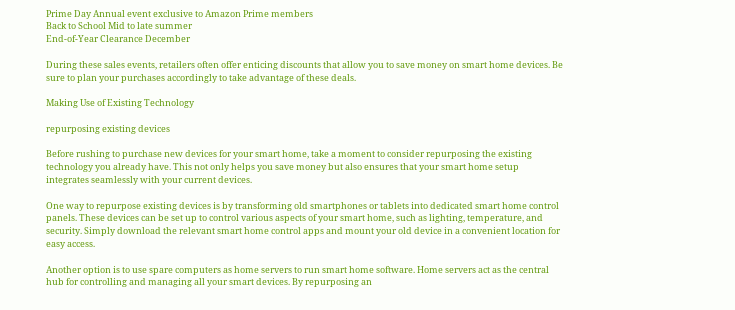Prime Day Annual event exclusive to Amazon Prime members
Back to School Mid to late summer
End-of-Year Clearance December

During these sales events, retailers often offer enticing discounts that allow you to save money on smart home devices. Be sure to plan your purchases accordingly to take advantage of these deals.

Making Use of Existing Technology

repurposing existing devices

Before rushing to purchase new devices for your smart home, take a moment to consider repurposing the existing technology you already have. This not only helps you save money but also ensures that your smart home setup integrates seamlessly with your current devices.

One way to repurpose existing devices is by transforming old smartphones or tablets into dedicated smart home control panels. These devices can be set up to control various aspects of your smart home, such as lighting, temperature, and security. Simply download the relevant smart home control apps and mount your old device in a convenient location for easy access.

Another option is to use spare computers as home servers to run smart home software. Home servers act as the central hub for controlling and managing all your smart devices. By repurposing an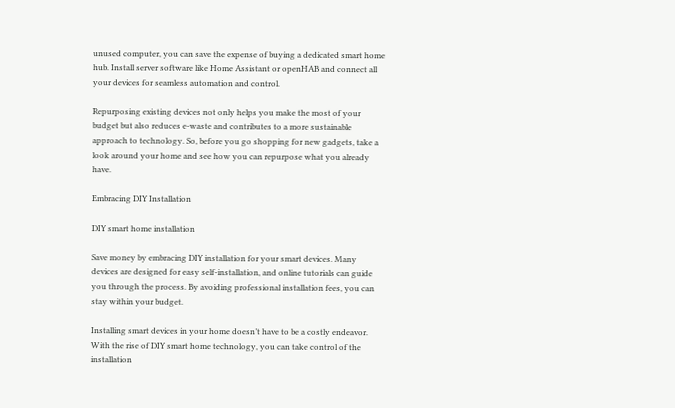unused computer, you can save the expense of buying a dedicated smart home hub. Install server software like Home Assistant or openHAB and connect all your devices for seamless automation and control.

Repurposing existing devices not only helps you make the most of your budget but also reduces e-waste and contributes to a more sustainable approach to technology. So, before you go shopping for new gadgets, take a look around your home and see how you can repurpose what you already have.

Embracing DIY Installation

DIY smart home installation

Save money by embracing DIY installation for your smart devices. Many devices are designed for easy self-installation, and online tutorials can guide you through the process. By avoiding professional installation fees, you can stay within your budget.

Installing smart devices in your home doesn’t have to be a costly endeavor. With the rise of DIY smart home technology, you can take control of the installation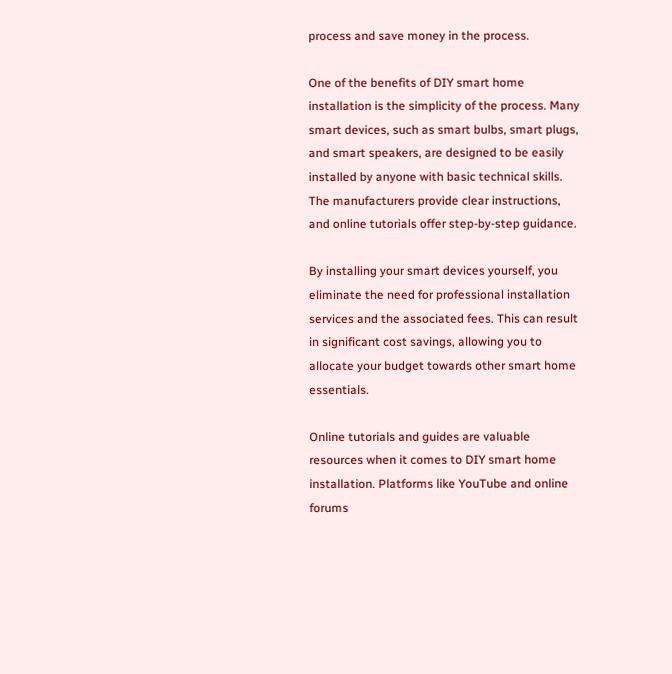process and save money in the process.

One of the benefits of DIY smart home installation is the simplicity of the process. Many smart devices, such as smart bulbs, smart plugs, and smart speakers, are designed to be easily installed by anyone with basic technical skills. The manufacturers provide clear instructions, and online tutorials offer step-by-step guidance.

By installing your smart devices yourself, you eliminate the need for professional installation services and the associated fees. This can result in significant cost savings, allowing you to allocate your budget towards other smart home essentials.

Online tutorials and guides are valuable resources when it comes to DIY smart home installation. Platforms like YouTube and online forums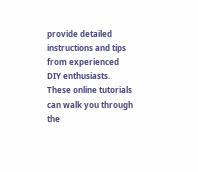provide detailed instructions and tips from experienced DIY enthusiasts. These online tutorials can walk you through the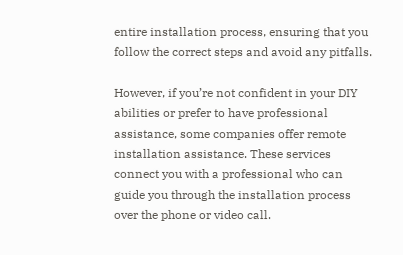entire installation process, ensuring that you follow the correct steps and avoid any pitfalls.

However, if you’re not confident in your DIY abilities or prefer to have professional assistance, some companies offer remote installation assistance. These services connect you with a professional who can guide you through the installation process over the phone or video call.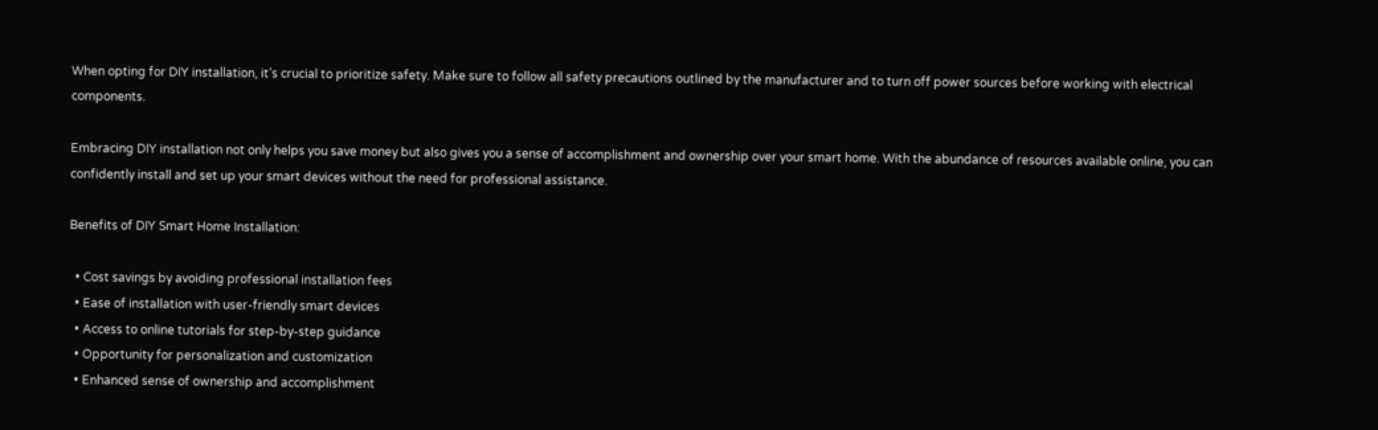When opting for DIY installation, it’s crucial to prioritize safety. Make sure to follow all safety precautions outlined by the manufacturer and to turn off power sources before working with electrical components.

Embracing DIY installation not only helps you save money but also gives you a sense of accomplishment and ownership over your smart home. With the abundance of resources available online, you can confidently install and set up your smart devices without the need for professional assistance.

Benefits of DIY Smart Home Installation:

  • Cost savings by avoiding professional installation fees
  • Ease of installation with user-friendly smart devices
  • Access to online tutorials for step-by-step guidance
  • Opportunity for personalization and customization
  • Enhanced sense of ownership and accomplishment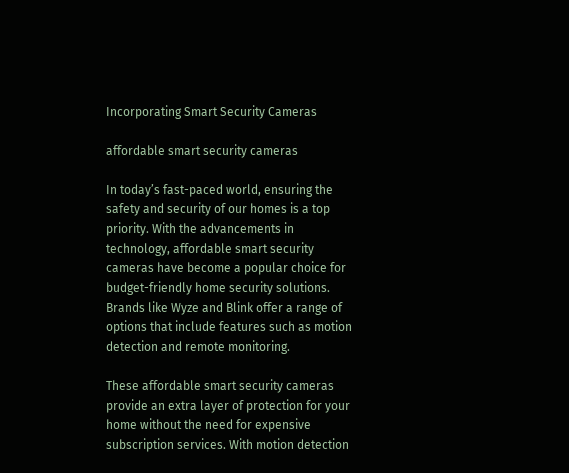Incorporating Smart Security Cameras

affordable smart security cameras

In today’s fast-paced world, ensuring the safety and security of our homes is a top priority. With the advancements in technology, affordable smart security cameras have become a popular choice for budget-friendly home security solutions. Brands like Wyze and Blink offer a range of options that include features such as motion detection and remote monitoring.

These affordable smart security cameras provide an extra layer of protection for your home without the need for expensive subscription services. With motion detection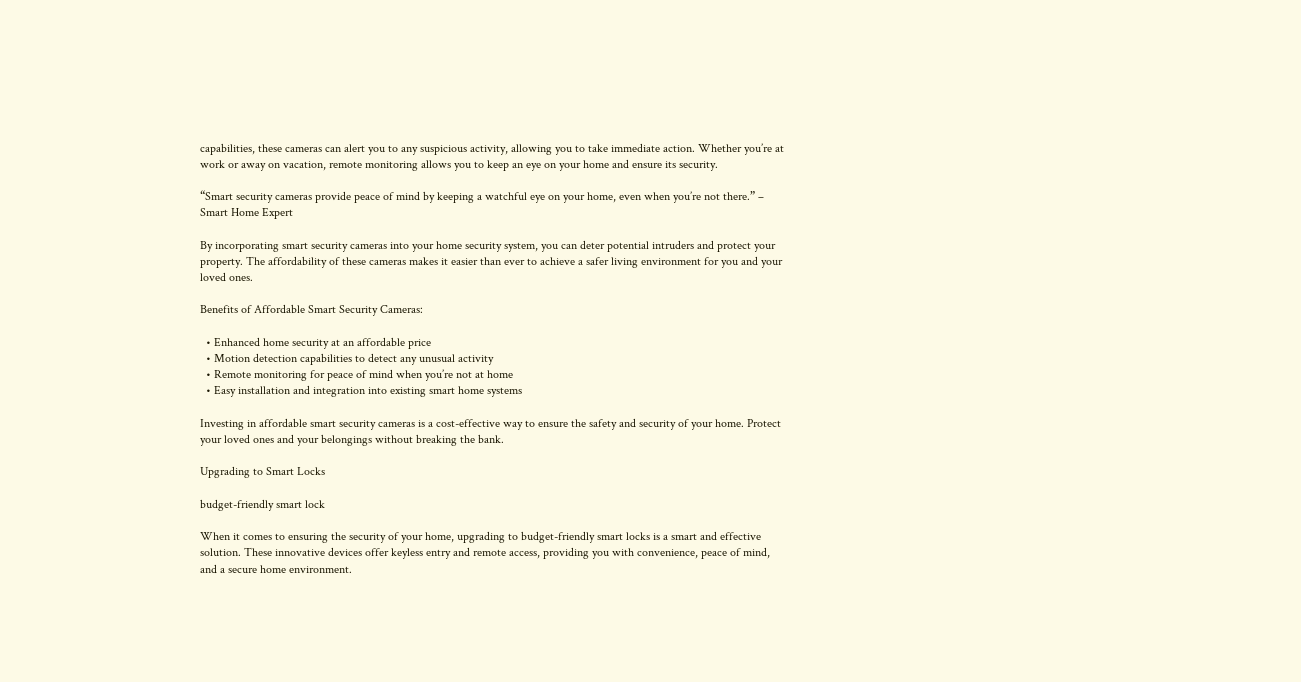capabilities, these cameras can alert you to any suspicious activity, allowing you to take immediate action. Whether you’re at work or away on vacation, remote monitoring allows you to keep an eye on your home and ensure its security.

“Smart security cameras provide peace of mind by keeping a watchful eye on your home, even when you’re not there.” – Smart Home Expert

By incorporating smart security cameras into your home security system, you can deter potential intruders and protect your property. The affordability of these cameras makes it easier than ever to achieve a safer living environment for you and your loved ones.

Benefits of Affordable Smart Security Cameras:

  • Enhanced home security at an affordable price
  • Motion detection capabilities to detect any unusual activity
  • Remote monitoring for peace of mind when you’re not at home
  • Easy installation and integration into existing smart home systems

Investing in affordable smart security cameras is a cost-effective way to ensure the safety and security of your home. Protect your loved ones and your belongings without breaking the bank.

Upgrading to Smart Locks

budget-friendly smart lock

When it comes to ensuring the security of your home, upgrading to budget-friendly smart locks is a smart and effective solution. These innovative devices offer keyless entry and remote access, providing you with convenience, peace of mind, and a secure home environment.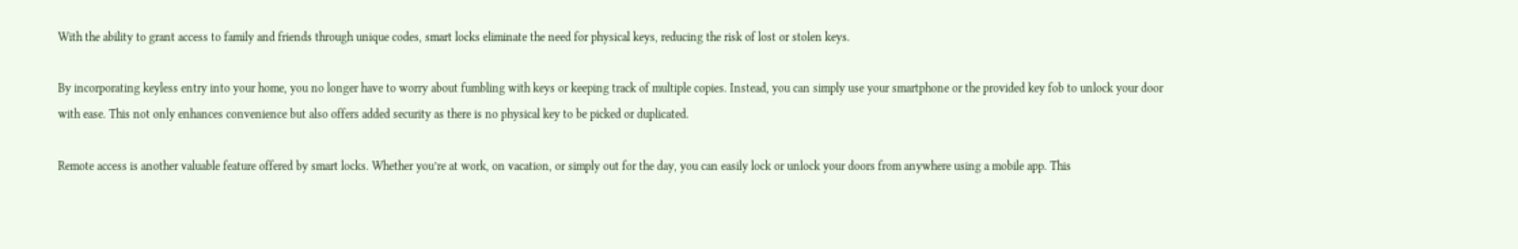With the ability to grant access to family and friends through unique codes, smart locks eliminate the need for physical keys, reducing the risk of lost or stolen keys.

By incorporating keyless entry into your home, you no longer have to worry about fumbling with keys or keeping track of multiple copies. Instead, you can simply use your smartphone or the provided key fob to unlock your door with ease. This not only enhances convenience but also offers added security as there is no physical key to be picked or duplicated.

Remote access is another valuable feature offered by smart locks. Whether you’re at work, on vacation, or simply out for the day, you can easily lock or unlock your doors from anywhere using a mobile app. This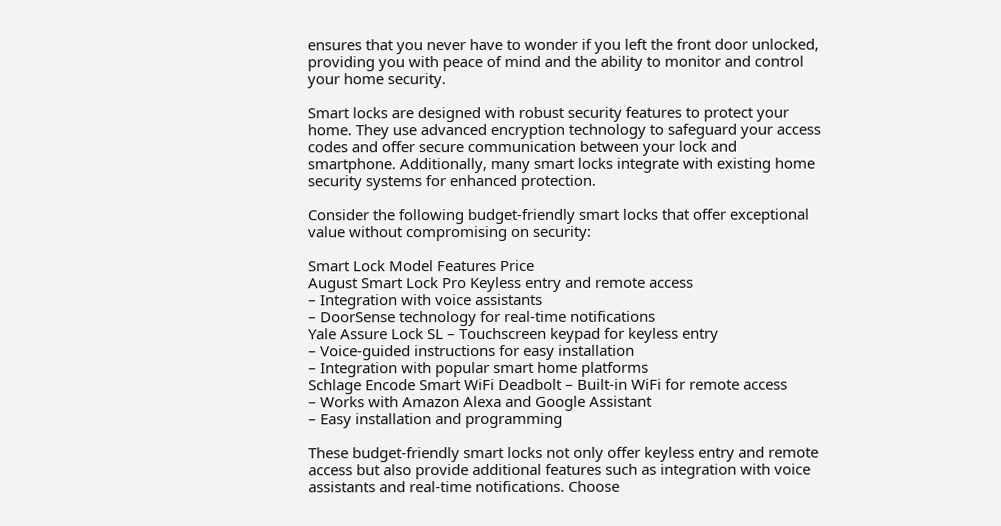ensures that you never have to wonder if you left the front door unlocked, providing you with peace of mind and the ability to monitor and control your home security.

Smart locks are designed with robust security features to protect your home. They use advanced encryption technology to safeguard your access codes and offer secure communication between your lock and smartphone. Additionally, many smart locks integrate with existing home security systems for enhanced protection.

Consider the following budget-friendly smart locks that offer exceptional value without compromising on security:

Smart Lock Model Features Price
August Smart Lock Pro Keyless entry and remote access
– Integration with voice assistants
– DoorSense technology for real-time notifications
Yale Assure Lock SL – Touchscreen keypad for keyless entry
– Voice-guided instructions for easy installation
– Integration with popular smart home platforms
Schlage Encode Smart WiFi Deadbolt – Built-in WiFi for remote access
– Works with Amazon Alexa and Google Assistant
– Easy installation and programming

These budget-friendly smart locks not only offer keyless entry and remote access but also provide additional features such as integration with voice assistants and real-time notifications. Choose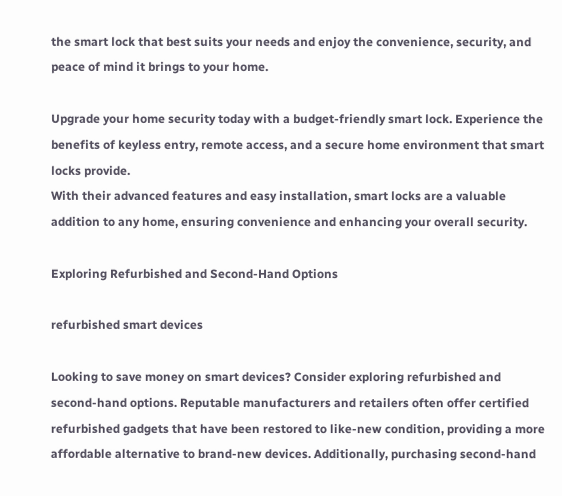the smart lock that best suits your needs and enjoy the convenience, security, and peace of mind it brings to your home.

Upgrade your home security today with a budget-friendly smart lock. Experience the benefits of keyless entry, remote access, and a secure home environment that smart locks provide.
With their advanced features and easy installation, smart locks are a valuable addition to any home, ensuring convenience and enhancing your overall security.

Exploring Refurbished and Second-Hand Options

refurbished smart devices

Looking to save money on smart devices? Consider exploring refurbished and second-hand options. Reputable manufacturers and retailers often offer certified refurbished gadgets that have been restored to like-new condition, providing a more affordable alternative to brand-new devices. Additionally, purchasing second-hand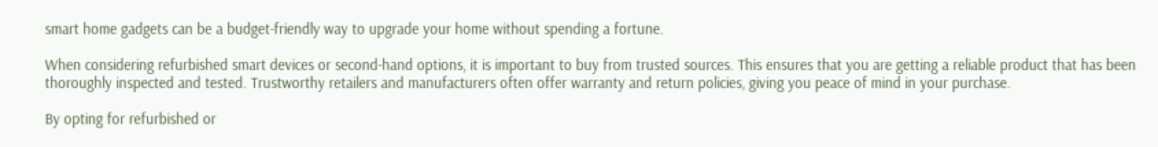smart home gadgets can be a budget-friendly way to upgrade your home without spending a fortune.

When considering refurbished smart devices or second-hand options, it is important to buy from trusted sources. This ensures that you are getting a reliable product that has been thoroughly inspected and tested. Trustworthy retailers and manufacturers often offer warranty and return policies, giving you peace of mind in your purchase.

By opting for refurbished or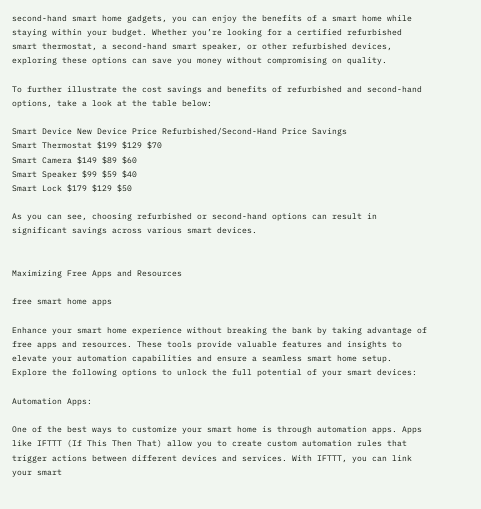second-hand smart home gadgets, you can enjoy the benefits of a smart home while staying within your budget. Whether you’re looking for a certified refurbished smart thermostat, a second-hand smart speaker, or other refurbished devices, exploring these options can save you money without compromising on quality.

To further illustrate the cost savings and benefits of refurbished and second-hand options, take a look at the table below:

Smart Device New Device Price Refurbished/Second-Hand Price Savings
Smart Thermostat $199 $129 $70
Smart Camera $149 $89 $60
Smart Speaker $99 $59 $40
Smart Lock $179 $129 $50

As you can see, choosing refurbished or second-hand options can result in significant savings across various smart devices.


Maximizing Free Apps and Resources

free smart home apps

Enhance your smart home experience without breaking the bank by taking advantage of free apps and resources. These tools provide valuable features and insights to elevate your automation capabilities and ensure a seamless smart home setup. Explore the following options to unlock the full potential of your smart devices:

Automation Apps:

One of the best ways to customize your smart home is through automation apps. Apps like IFTTT (If This Then That) allow you to create custom automation rules that trigger actions between different devices and services. With IFTTT, you can link your smart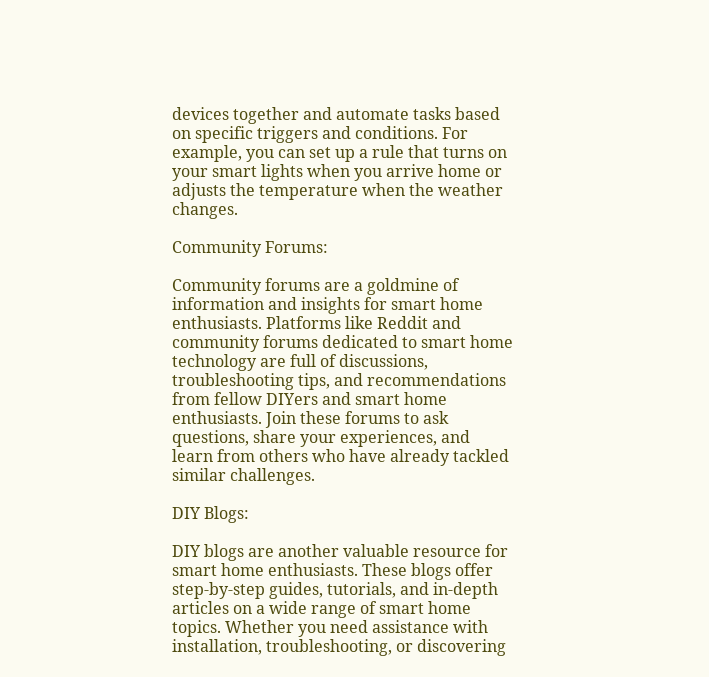devices together and automate tasks based on specific triggers and conditions. For example, you can set up a rule that turns on your smart lights when you arrive home or adjusts the temperature when the weather changes.

Community Forums:

Community forums are a goldmine of information and insights for smart home enthusiasts. Platforms like Reddit and community forums dedicated to smart home technology are full of discussions, troubleshooting tips, and recommendations from fellow DIYers and smart home enthusiasts. Join these forums to ask questions, share your experiences, and learn from others who have already tackled similar challenges.

DIY Blogs:

DIY blogs are another valuable resource for smart home enthusiasts. These blogs offer step-by-step guides, tutorials, and in-depth articles on a wide range of smart home topics. Whether you need assistance with installation, troubleshooting, or discovering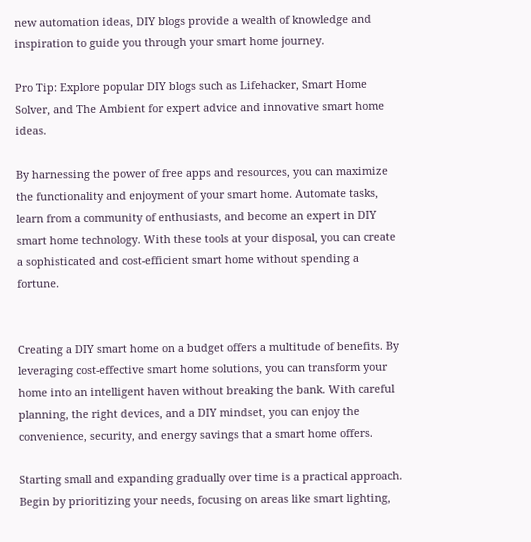new automation ideas, DIY blogs provide a wealth of knowledge and inspiration to guide you through your smart home journey.

Pro Tip: Explore popular DIY blogs such as Lifehacker, Smart Home Solver, and The Ambient for expert advice and innovative smart home ideas.

By harnessing the power of free apps and resources, you can maximize the functionality and enjoyment of your smart home. Automate tasks, learn from a community of enthusiasts, and become an expert in DIY smart home technology. With these tools at your disposal, you can create a sophisticated and cost-efficient smart home without spending a fortune.


Creating a DIY smart home on a budget offers a multitude of benefits. By leveraging cost-effective smart home solutions, you can transform your home into an intelligent haven without breaking the bank. With careful planning, the right devices, and a DIY mindset, you can enjoy the convenience, security, and energy savings that a smart home offers.

Starting small and expanding gradually over time is a practical approach. Begin by prioritizing your needs, focusing on areas like smart lighting,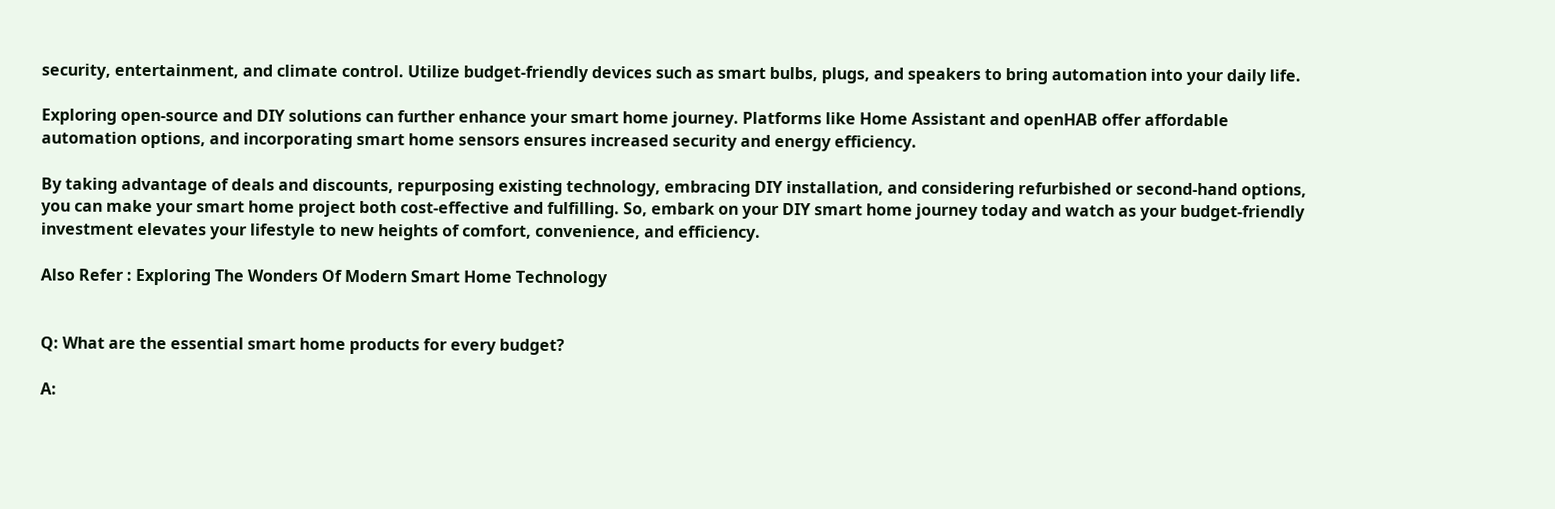security, entertainment, and climate control. Utilize budget-friendly devices such as smart bulbs, plugs, and speakers to bring automation into your daily life.

Exploring open-source and DIY solutions can further enhance your smart home journey. Platforms like Home Assistant and openHAB offer affordable automation options, and incorporating smart home sensors ensures increased security and energy efficiency.

By taking advantage of deals and discounts, repurposing existing technology, embracing DIY installation, and considering refurbished or second-hand options, you can make your smart home project both cost-effective and fulfilling. So, embark on your DIY smart home journey today and watch as your budget-friendly investment elevates your lifestyle to new heights of comfort, convenience, and efficiency.

Also Refer : Exploring The Wonders Of Modern Smart Home Technology


Q: What are the essential smart home products for every budget?

A: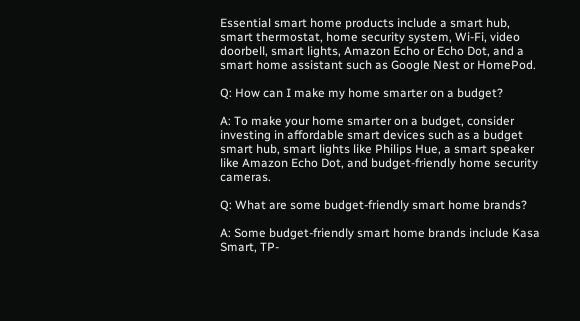Essential smart home products include a smart hub, smart thermostat, home security system, Wi-Fi, video doorbell, smart lights, Amazon Echo or Echo Dot, and a smart home assistant such as Google Nest or HomePod.

Q: How can I make my home smarter on a budget?

A: To make your home smarter on a budget, consider investing in affordable smart devices such as a budget smart hub, smart lights like Philips Hue, a smart speaker like Amazon Echo Dot, and budget-friendly home security cameras.

Q: What are some budget-friendly smart home brands?

A: Some budget-friendly smart home brands include Kasa Smart, TP-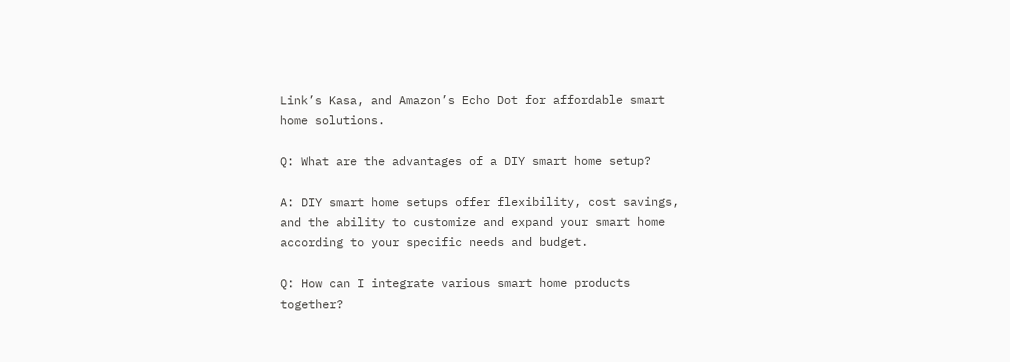Link’s Kasa, and Amazon’s Echo Dot for affordable smart home solutions.

Q: What are the advantages of a DIY smart home setup?

A: DIY smart home setups offer flexibility, cost savings, and the ability to customize and expand your smart home according to your specific needs and budget.

Q: How can I integrate various smart home products together?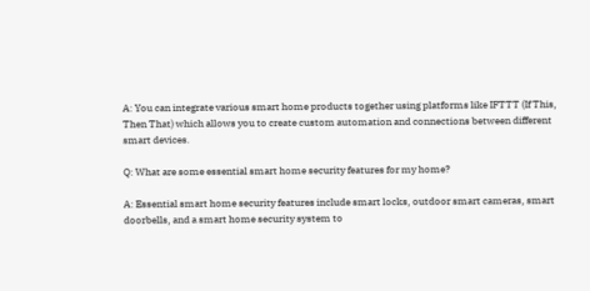A: You can integrate various smart home products together using platforms like IFTTT (If This, Then That) which allows you to create custom automation and connections between different smart devices.

Q: What are some essential smart home security features for my home?

A: Essential smart home security features include smart locks, outdoor smart cameras, smart doorbells, and a smart home security system to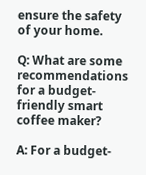ensure the safety of your home.

Q: What are some recommendations for a budget-friendly smart coffee maker?

A: For a budget-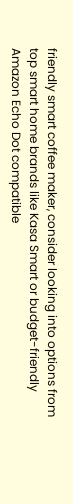friendly smart coffee maker, consider looking into options from top smart home brands like Kasa Smart or budget-friendly Amazon Echo Dot compatible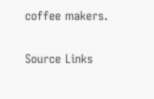coffee makers.

Source Links